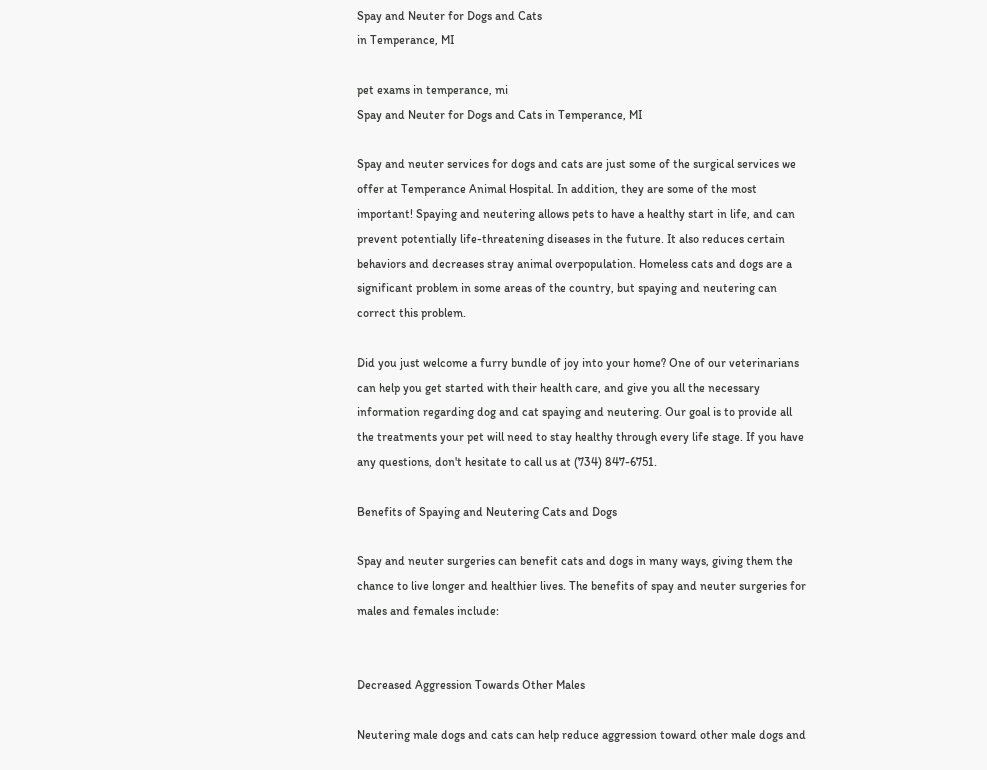Spay and Neuter for Dogs and Cats
in Temperance, MI

pet exams in temperance, mi
Spay and Neuter for Dogs and Cats in Temperance, MI

Spay and neuter services for dogs and cats are just some of the surgical services we offer at Temperance Animal Hospital. In addition, they are some of the most important! Spaying and neutering allows pets to have a healthy start in life, and can prevent potentially life-threatening diseases in the future. It also reduces certain behaviors and decreases stray animal overpopulation. Homeless cats and dogs are a significant problem in some areas of the country, but spaying and neutering can correct this problem.

Did you just welcome a furry bundle of joy into your home? One of our veterinarians can help you get started with their health care, and give you all the necessary information regarding dog and cat spaying and neutering. Our goal is to provide all the treatments your pet will need to stay healthy through every life stage. If you have any questions, don't hesitate to call us at (734) 847-6751.

Benefits of Spaying and Neutering Cats and Dogs

Spay and neuter surgeries can benefit cats and dogs in many ways, giving them the chance to live longer and healthier lives. The benefits of spay and neuter surgeries for males and females include:


Decreased Aggression Towards Other Males

Neutering male dogs and cats can help reduce aggression toward other male dogs and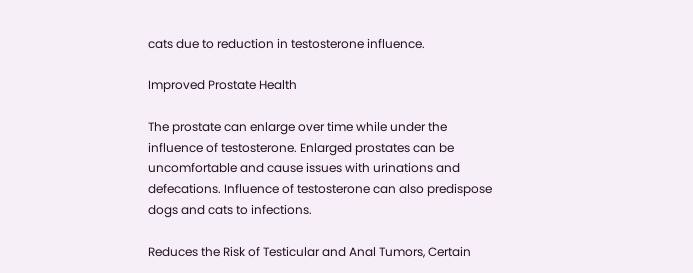cats due to reduction in testosterone influence.

Improved Prostate Health

The prostate can enlarge over time while under the influence of testosterone. Enlarged prostates can be uncomfortable and cause issues with urinations and defecations. Influence of testosterone can also predispose dogs and cats to infections.

Reduces the Risk of Testicular and Anal Tumors, Certain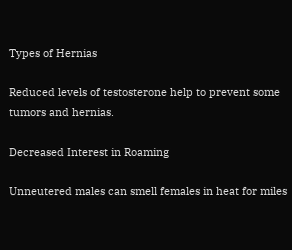Types of Hernias

Reduced levels of testosterone help to prevent some tumors and hernias.

Decreased Interest in Roaming

Unneutered males can smell females in heat for miles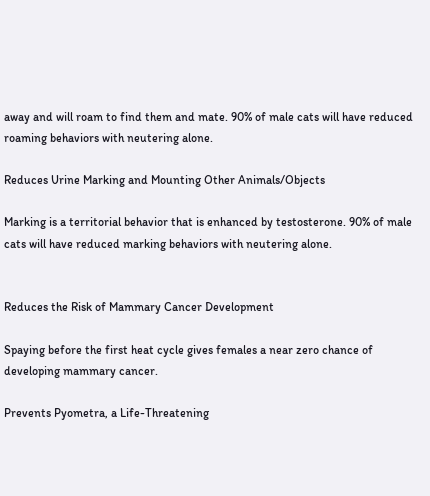away and will roam to find them and mate. 90% of male cats will have reduced roaming behaviors with neutering alone.

Reduces Urine Marking and Mounting Other Animals/Objects

Marking is a territorial behavior that is enhanced by testosterone. 90% of male cats will have reduced marking behaviors with neutering alone.


Reduces the Risk of Mammary Cancer Development

Spaying before the first heat cycle gives females a near zero chance of developing mammary cancer.

Prevents Pyometra, a Life-Threatening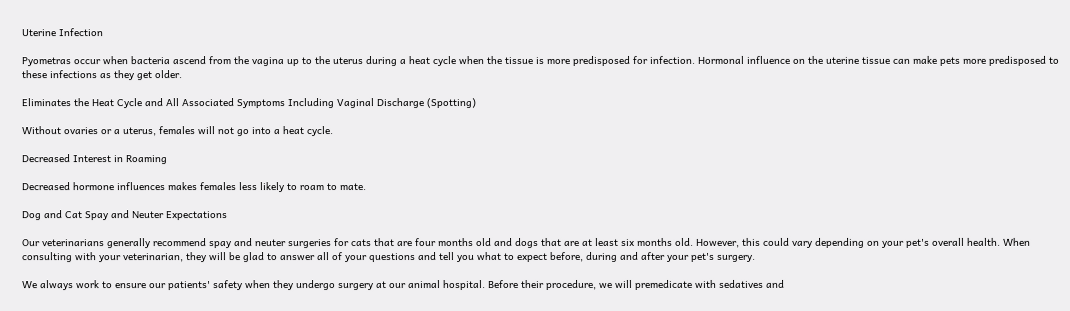Uterine Infection

Pyometras occur when bacteria ascend from the vagina up to the uterus during a heat cycle when the tissue is more predisposed for infection. Hormonal influence on the uterine tissue can make pets more predisposed to these infections as they get older.

Eliminates the Heat Cycle and All Associated Symptoms Including Vaginal Discharge (Spotting)

Without ovaries or a uterus, females will not go into a heat cycle.

Decreased Interest in Roaming

Decreased hormone influences makes females less likely to roam to mate.

Dog and Cat Spay and Neuter Expectations

Our veterinarians generally recommend spay and neuter surgeries for cats that are four months old and dogs that are at least six months old. However, this could vary depending on your pet's overall health. When consulting with your veterinarian, they will be glad to answer all of your questions and tell you what to expect before, during and after your pet's surgery.

We always work to ensure our patients' safety when they undergo surgery at our animal hospital. Before their procedure, we will premedicate with sedatives and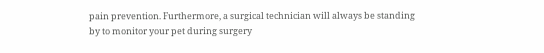pain prevention. Furthermore, a surgical technician will always be standing by to monitor your pet during surgery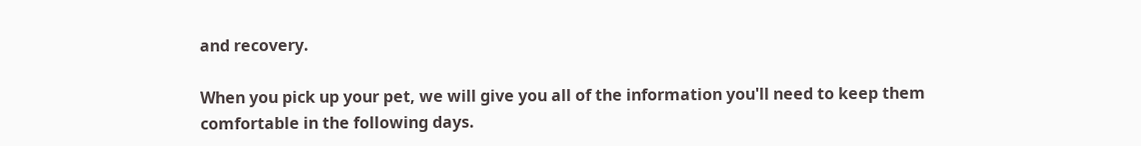and recovery.

When you pick up your pet, we will give you all of the information you'll need to keep them comfortable in the following days.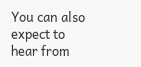You can also expect to hear from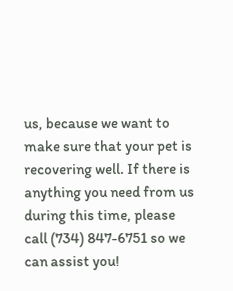us, because we want to make sure that your pet is recovering well. If there is anything you need from us during this time, please call (734) 847-6751 so we can assist you!